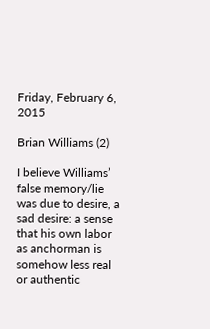Friday, February 6, 2015

Brian Williams (2)

I believe Williams’ false memory/lie was due to desire, a sad desire: a sense that his own labor as anchorman is somehow less real or authentic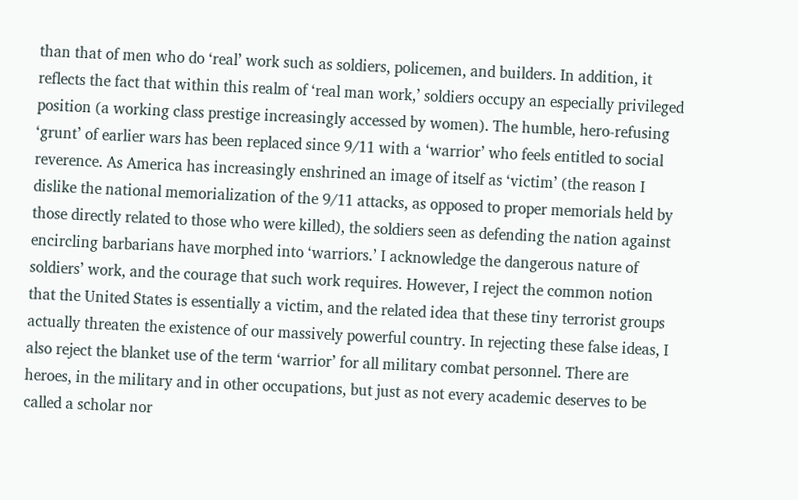than that of men who do ‘real’ work such as soldiers, policemen, and builders. In addition, it reflects the fact that within this realm of ‘real man work,’ soldiers occupy an especially privileged position (a working class prestige increasingly accessed by women). The humble, hero-refusing ‘grunt’ of earlier wars has been replaced since 9/11 with a ‘warrior’ who feels entitled to social reverence. As America has increasingly enshrined an image of itself as ‘victim’ (the reason I dislike the national memorialization of the 9/11 attacks, as opposed to proper memorials held by those directly related to those who were killed), the soldiers seen as defending the nation against encircling barbarians have morphed into ‘warriors.’ I acknowledge the dangerous nature of soldiers’ work, and the courage that such work requires. However, I reject the common notion that the United States is essentially a victim, and the related idea that these tiny terrorist groups actually threaten the existence of our massively powerful country. In rejecting these false ideas, I also reject the blanket use of the term ‘warrior’ for all military combat personnel. There are heroes, in the military and in other occupations, but just as not every academic deserves to be called a scholar nor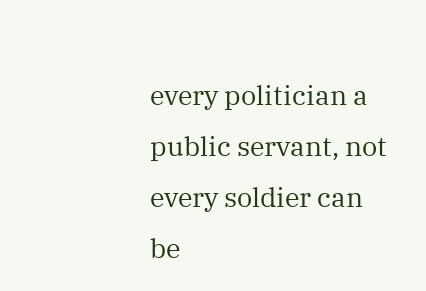every politician a public servant, not every soldier can be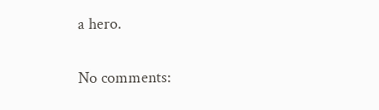a hero.

No comments: